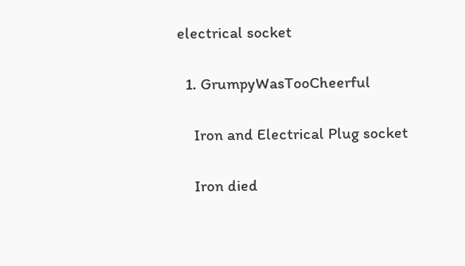electrical socket

  1. GrumpyWasTooCheerful

    Iron and Electrical Plug socket

    Iron died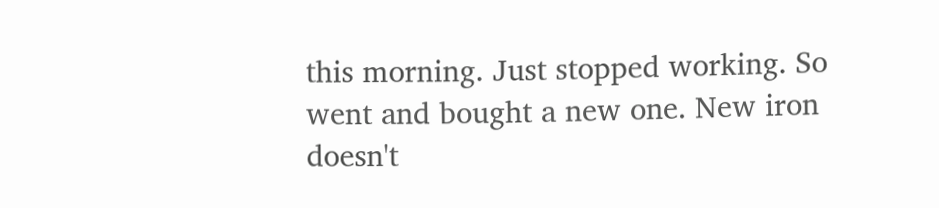this morning. Just stopped working. So went and bought a new one. New iron doesn't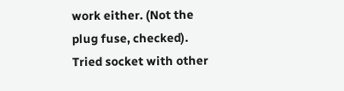work either. (Not the plug fuse, checked). Tried socket with other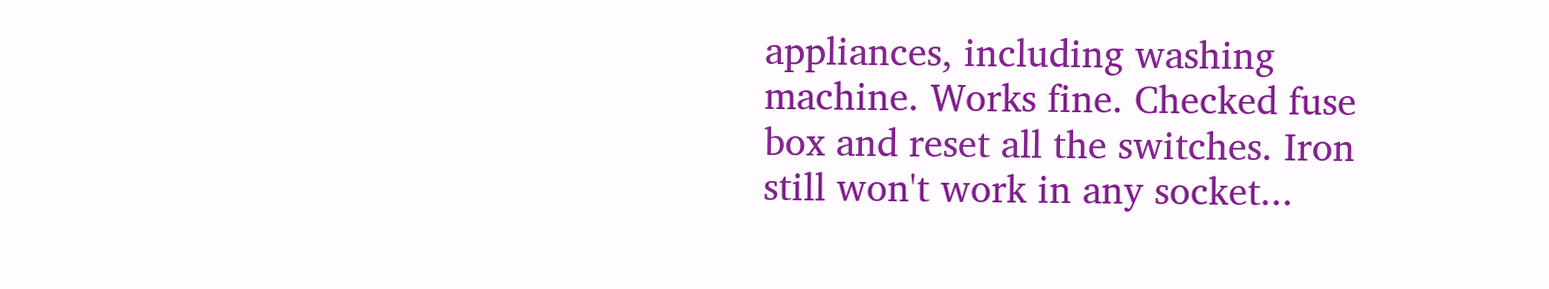appliances, including washing machine. Works fine. Checked fuse box and reset all the switches. Iron still won't work in any socket...